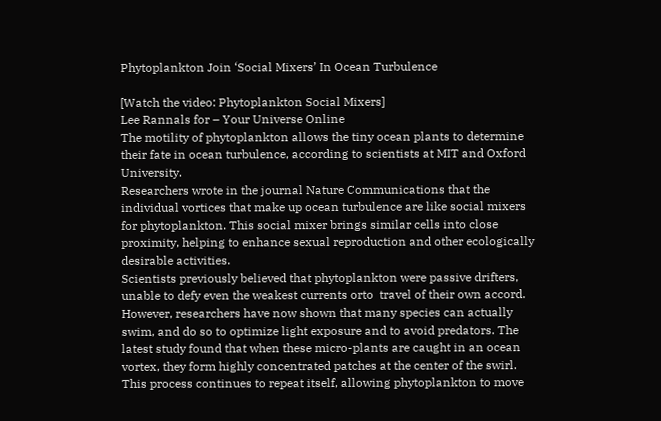Phytoplankton Join ‘Social Mixers’ In Ocean Turbulence

[Watch the video: Phytoplankton Social Mixers]
Lee Rannals for – Your Universe Online
The motility of phytoplankton allows the tiny ocean plants to determine their fate in ocean turbulence, according to scientists at MIT and Oxford University.
Researchers wrote in the journal Nature Communications that the individual vortices that make up ocean turbulence are like social mixers for phytoplankton. This social mixer brings similar cells into close proximity, helping to enhance sexual reproduction and other ecologically desirable activities.
Scientists previously believed that phytoplankton were passive drifters, unable to defy even the weakest currents orto  travel of their own accord. However, researchers have now shown that many species can actually swim, and do so to optimize light exposure and to avoid predators. The latest study found that when these micro-plants are caught in an ocean vortex, they form highly concentrated patches at the center of the swirl. This process continues to repeat itself, allowing phytoplankton to move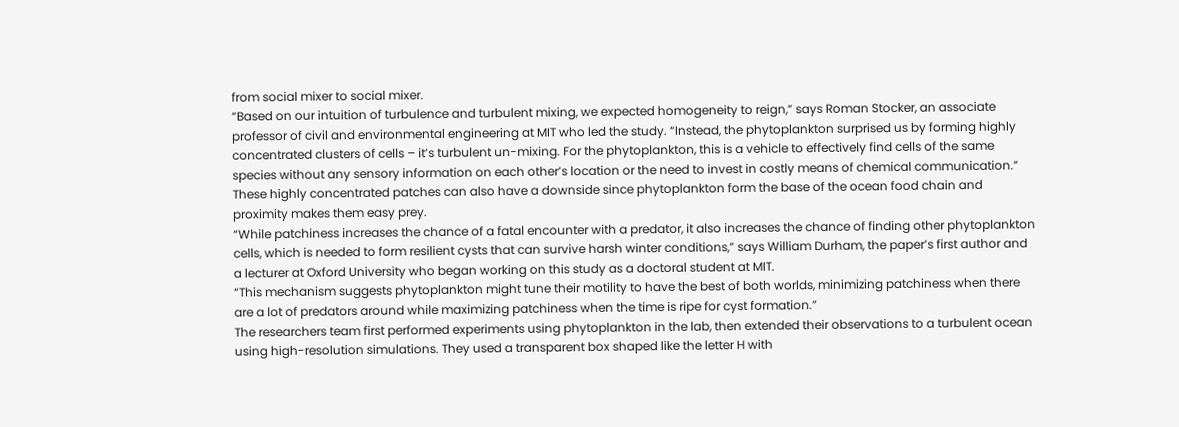from social mixer to social mixer.
“Based on our intuition of turbulence and turbulent mixing, we expected homogeneity to reign,” says Roman Stocker, an associate professor of civil and environmental engineering at MIT who led the study. “Instead, the phytoplankton surprised us by forming highly concentrated clusters of cells – it’s turbulent un-mixing. For the phytoplankton, this is a vehicle to effectively find cells of the same species without any sensory information on each other’s location or the need to invest in costly means of chemical communication.”
These highly concentrated patches can also have a downside since phytoplankton form the base of the ocean food chain and proximity makes them easy prey.
“While patchiness increases the chance of a fatal encounter with a predator, it also increases the chance of finding other phytoplankton cells, which is needed to form resilient cysts that can survive harsh winter conditions,” says William Durham, the paper’s first author and a lecturer at Oxford University who began working on this study as a doctoral student at MIT.
“This mechanism suggests phytoplankton might tune their motility to have the best of both worlds, minimizing patchiness when there are a lot of predators around while maximizing patchiness when the time is ripe for cyst formation.”
The researchers team first performed experiments using phytoplankton in the lab, then extended their observations to a turbulent ocean using high-resolution simulations. They used a transparent box shaped like the letter H with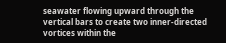seawater flowing upward through the vertical bars to create two inner-directed vortices within the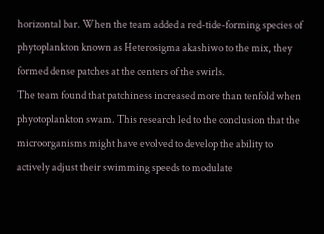horizontal bar. When the team added a red-tide-forming species of phytoplankton known as Heterosigma akashiwo to the mix, they formed dense patches at the centers of the swirls.
The team found that patchiness increased more than tenfold when phyotoplankton swam. This research led to the conclusion that the microorganisms might have evolved to develop the ability to actively adjust their swimming speeds to modulate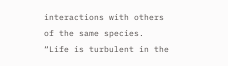interactions with others of the same species.
“Life is turbulent in the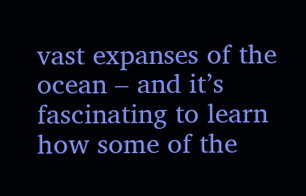vast expanses of the ocean – and it’s fascinating to learn how some of the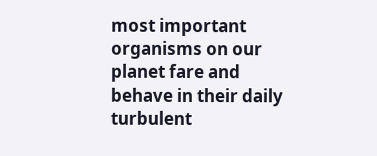most important organisms on our planet fare and behave in their daily turbulent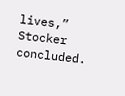lives,” Stocker concluded.